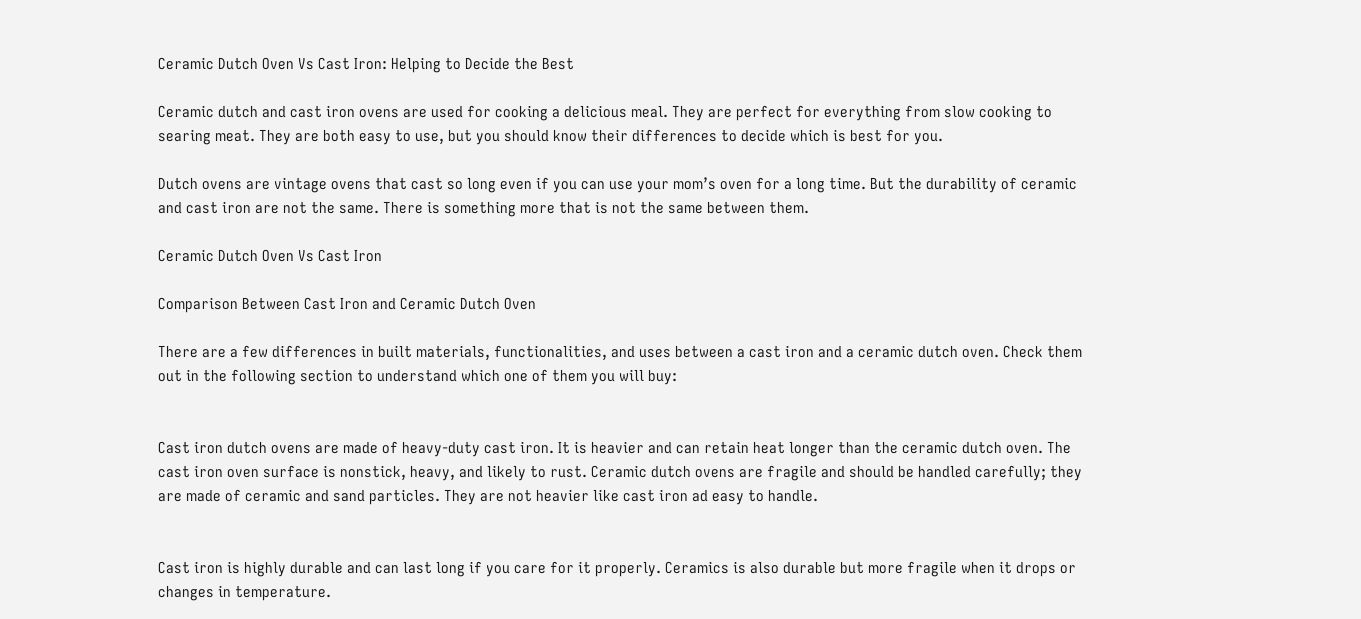Ceramic Dutch Oven Vs Cast Iron: Helping to Decide the Best

Ceramic dutch and cast iron ovens are used for cooking a delicious meal. They are perfect for everything from slow cooking to searing meat. They are both easy to use, but you should know their differences to decide which is best for you.

Dutch ovens are vintage ovens that cast so long even if you can use your mom’s oven for a long time. But the durability of ceramic and cast iron are not the same. There is something more that is not the same between them.

Ceramic Dutch Oven Vs Cast Iron

Comparison Between Cast Iron and Ceramic Dutch Oven

There are a few differences in built materials, functionalities, and uses between a cast iron and a ceramic dutch oven. Check them out in the following section to understand which one of them you will buy:


Cast iron dutch ovens are made of heavy-duty cast iron. It is heavier and can retain heat longer than the ceramic dutch oven. The cast iron oven surface is nonstick, heavy, and likely to rust. Ceramic dutch ovens are fragile and should be handled carefully; they are made of ceramic and sand particles. They are not heavier like cast iron ad easy to handle.


Cast iron is highly durable and can last long if you care for it properly. Ceramics is also durable but more fragile when it drops or changes in temperature.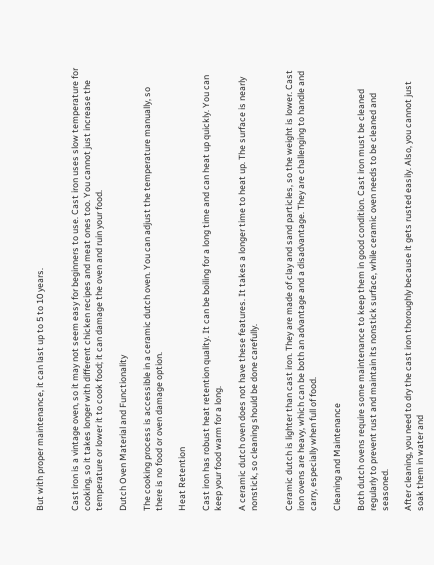But with proper maintenance, it can last up to 5 to 10 years.


Cast iron is a vintage oven, so it may not seem easy for beginners to use. Cast iron uses slow temperature for cooking, so it takes longer with different chicken recipes and meat ones too. You cannot just increase the temperature or lower it to cook food; it can damage the oven and ruin your food.

Dutch Oven Material and Functionality

The cooking process is accessible in a ceramic dutch oven. You can adjust the temperature manually, so there is no food or oven damage option.

Heat Retention

Cast iron has robust heat retention quality. It can be boiling for a long time and can heat up quickly. You can keep your food warm for a long.

A ceramic dutch oven does not have these features. It takes a longer time to heat up. The surface is nearly nonstick, so cleaning should be done carefully.


Ceramic dutch is lighter than cast iron. They are made of clay and sand particles, so the weight is lower. Cast iron ovens are heavy, which can be both an advantage and a disadvantage. They are challenging to handle and carry, especially when full of food.

Cleaning and Maintenance

Both dutch ovens require some maintenance to keep them in good condition. Cast iron must be cleaned regularly to prevent rust and maintain its nonstick surface, while ceramic oven needs to be cleaned and seasoned.

After cleaning, you need to dry the cast iron thoroughly because it gets rusted easily. Also, you cannot just soak them in water and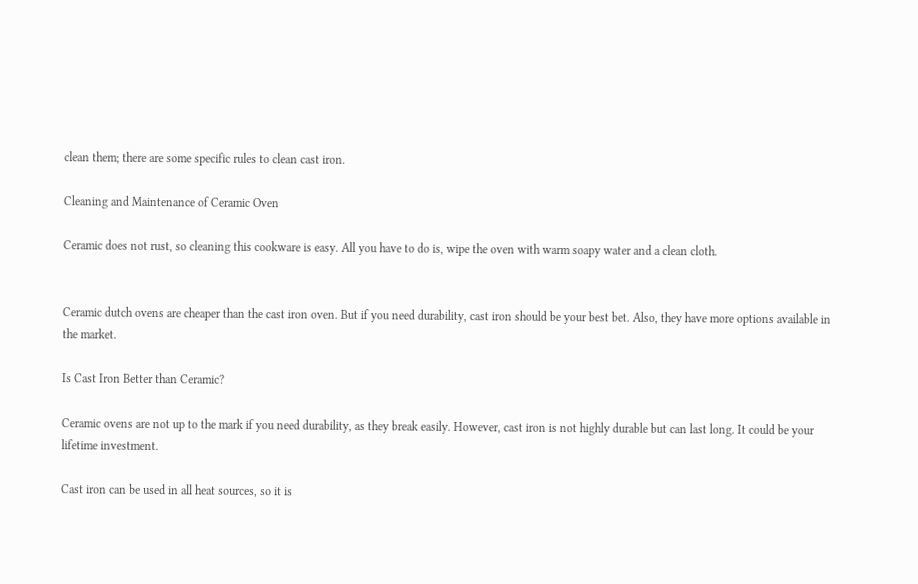clean them; there are some specific rules to clean cast iron.

Cleaning and Maintenance of Ceramic Oven

Ceramic does not rust, so cleaning this cookware is easy. All you have to do is, wipe the oven with warm soapy water and a clean cloth.


Ceramic dutch ovens are cheaper than the cast iron oven. But if you need durability, cast iron should be your best bet. Also, they have more options available in the market.

Is Cast Iron Better than Ceramic?

Ceramic ovens are not up to the mark if you need durability, as they break easily. However, cast iron is not highly durable but can last long. It could be your lifetime investment.

Cast iron can be used in all heat sources, so it is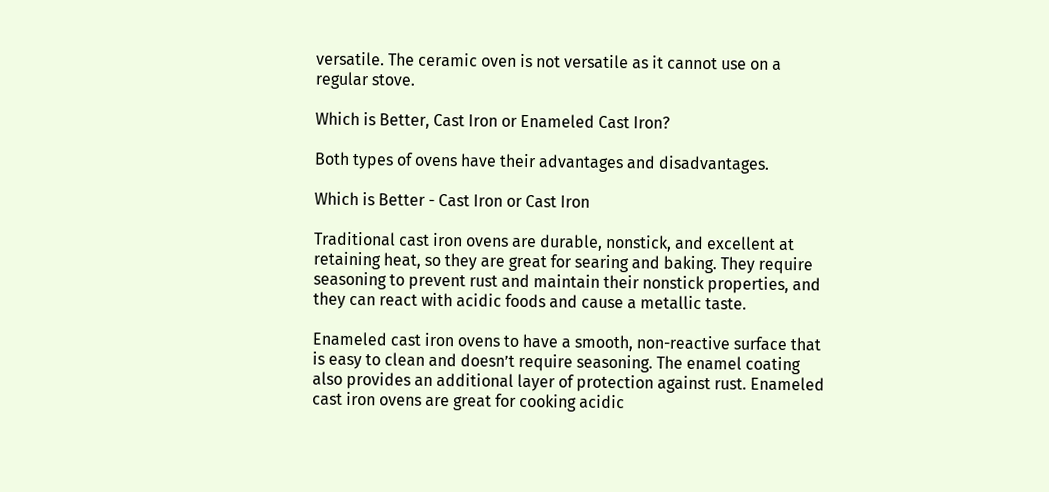versatile. The ceramic oven is not versatile as it cannot use on a regular stove.

Which is Better, Cast Iron or Enameled Cast Iron?

Both types of ovens have their advantages and disadvantages.

Which is Better - Cast Iron or Cast Iron

Traditional cast iron ovens are durable, nonstick, and excellent at retaining heat, so they are great for searing and baking. They require seasoning to prevent rust and maintain their nonstick properties, and they can react with acidic foods and cause a metallic taste.

Enameled cast iron ovens to have a smooth, non-reactive surface that is easy to clean and doesn’t require seasoning. The enamel coating also provides an additional layer of protection against rust. Enameled cast iron ovens are great for cooking acidic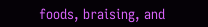foods, braising, and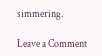simmering.

Leave a Comment